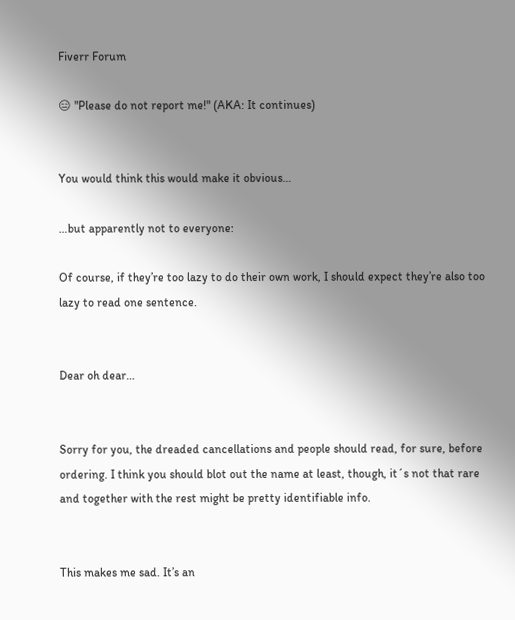Fiverr Forum

😑 "Please do not report me!" (AKA: It continues)


You would think this would make it obvious…

…but apparently not to everyone:

Of course, if they’re too lazy to do their own work, I should expect they’re also too lazy to read one sentence.


Dear oh dear…


Sorry for you, the dreaded cancellations and people should read, for sure, before ordering. I think you should blot out the name at least, though, it´s not that rare and together with the rest might be pretty identifiable info.


This makes me sad. It’s an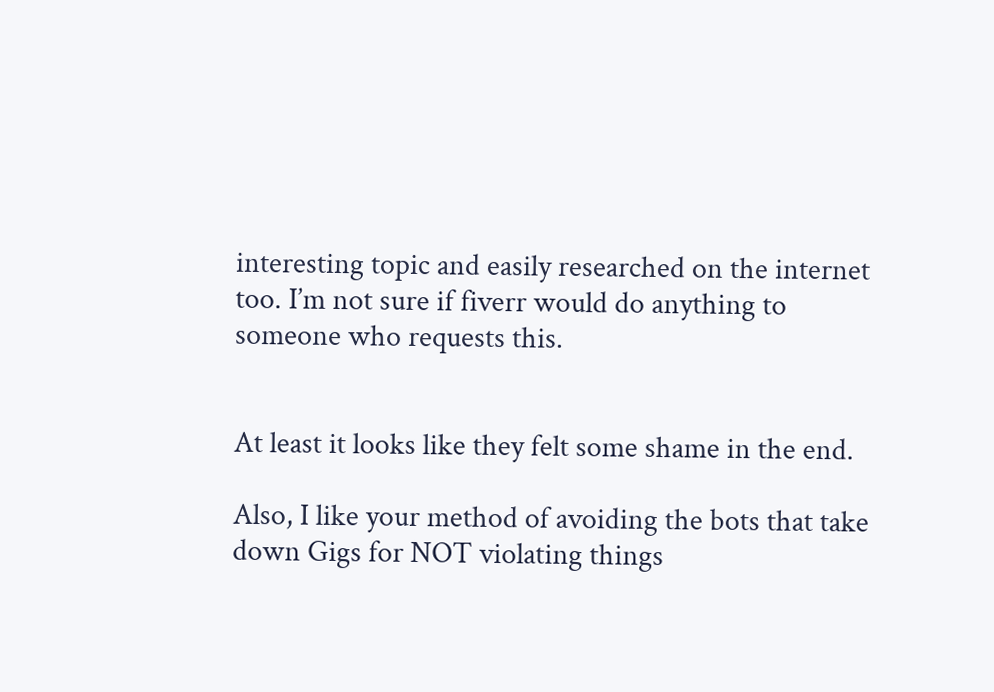interesting topic and easily researched on the internet too. I’m not sure if fiverr would do anything to someone who requests this.


At least it looks like they felt some shame in the end.

Also, I like your method of avoiding the bots that take down Gigs for NOT violating things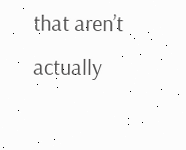that aren’t actually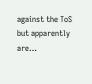against the ToS but apparently are…